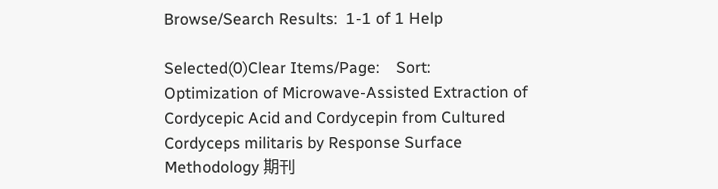Browse/Search Results:  1-1 of 1 Help

Selected(0)Clear Items/Page:    Sort:
Optimization of Microwave-Assisted Extraction of Cordycepic Acid and Cordycepin from Cultured Cordyceps militaris by Response Surface Methodology 期刊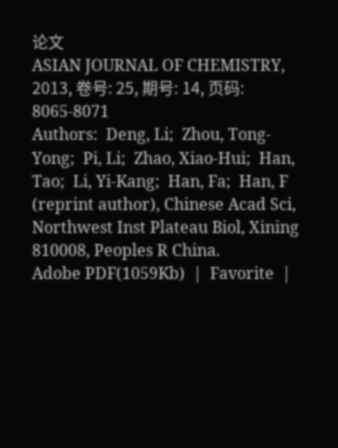论文
ASIAN JOURNAL OF CHEMISTRY, 2013, 卷号: 25, 期号: 14, 页码: 8065-8071
Authors:  Deng, Li;  Zhou, Tong-Yong;  Pi, Li;  Zhao, Xiao-Hui;  Han, Tao;  Li, Yi-Kang;  Han, Fa;  Han, F (reprint author), Chinese Acad Sci, Northwest Inst Plateau Biol, Xining 810008, Peoples R China.
Adobe PDF(1059Kb)  |  Favorite  |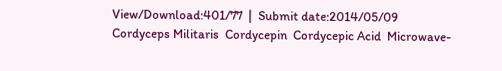View/Download:401/77  |  Submit date:2014/05/09
Cordyceps Militaris  Cordycepin  Cordycepic Acid  Microwave-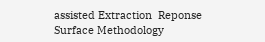assisted Extraction  Reponse Surface Methodology